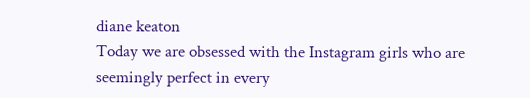diane keaton
Today we are obsessed with the Instagram girls who are seemingly perfect in every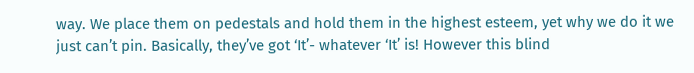way. We place them on pedestals and hold them in the highest esteem, yet why we do it we just can’t pin. Basically, they’ve got ‘It’- whatever ‘It’ is! However this blind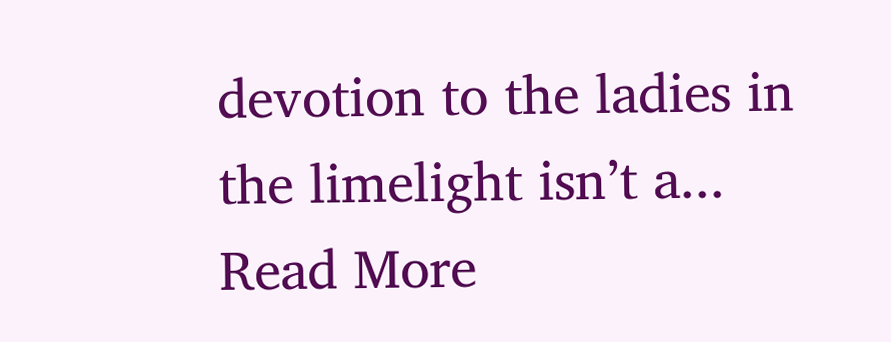devotion to the ladies in the limelight isn’t a...
Read More